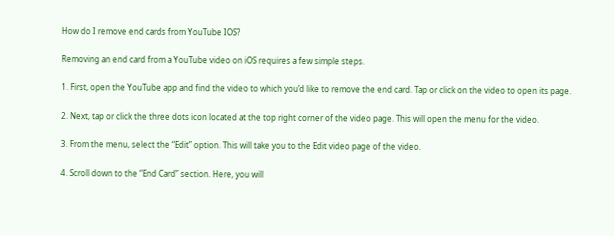How do I remove end cards from YouTube IOS?

Removing an end card from a YouTube video on iOS requires a few simple steps.

1. First, open the YouTube app and find the video to which you’d like to remove the end card. Tap or click on the video to open its page.

2. Next, tap or click the three dots icon located at the top right corner of the video page. This will open the menu for the video.

3. From the menu, select the “Edit” option. This will take you to the Edit video page of the video.

4. Scroll down to the “End Card” section. Here, you will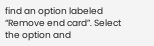find an option labeled “Remove end card”. Select the option and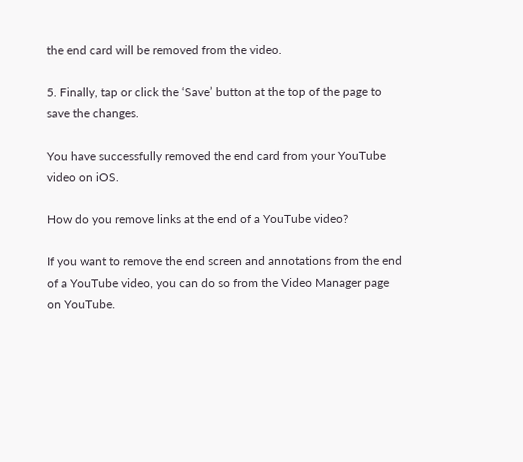the end card will be removed from the video.

5. Finally, tap or click the ‘Save’ button at the top of the page to save the changes.

You have successfully removed the end card from your YouTube video on iOS.

How do you remove links at the end of a YouTube video?

If you want to remove the end screen and annotations from the end of a YouTube video, you can do so from the Video Manager page on YouTube.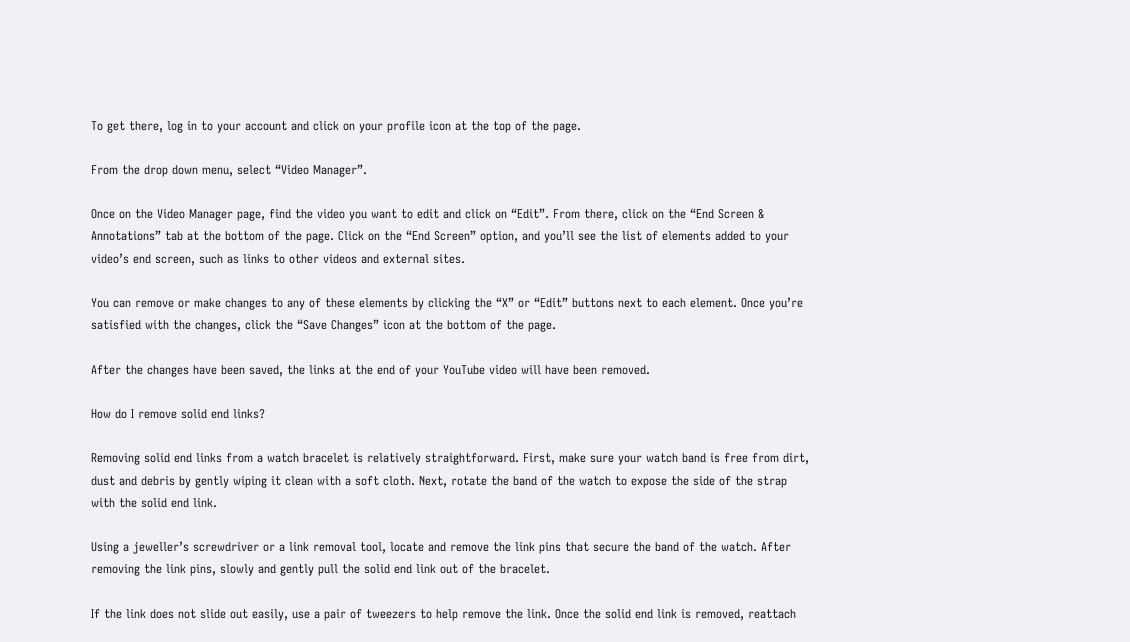To get there, log in to your account and click on your profile icon at the top of the page.

From the drop down menu, select “Video Manager”.

Once on the Video Manager page, find the video you want to edit and click on “Edit”. From there, click on the “End Screen & Annotations” tab at the bottom of the page. Click on the “End Screen” option, and you’ll see the list of elements added to your video’s end screen, such as links to other videos and external sites.

You can remove or make changes to any of these elements by clicking the “X” or “Edit” buttons next to each element. Once you’re satisfied with the changes, click the “Save Changes” icon at the bottom of the page.

After the changes have been saved, the links at the end of your YouTube video will have been removed.

How do I remove solid end links?

Removing solid end links from a watch bracelet is relatively straightforward. First, make sure your watch band is free from dirt, dust and debris by gently wiping it clean with a soft cloth. Next, rotate the band of the watch to expose the side of the strap with the solid end link.

Using a jeweller’s screwdriver or a link removal tool, locate and remove the link pins that secure the band of the watch. After removing the link pins, slowly and gently pull the solid end link out of the bracelet.

If the link does not slide out easily, use a pair of tweezers to help remove the link. Once the solid end link is removed, reattach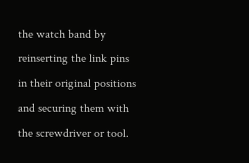the watch band by reinserting the link pins in their original positions and securing them with the screwdriver or tool.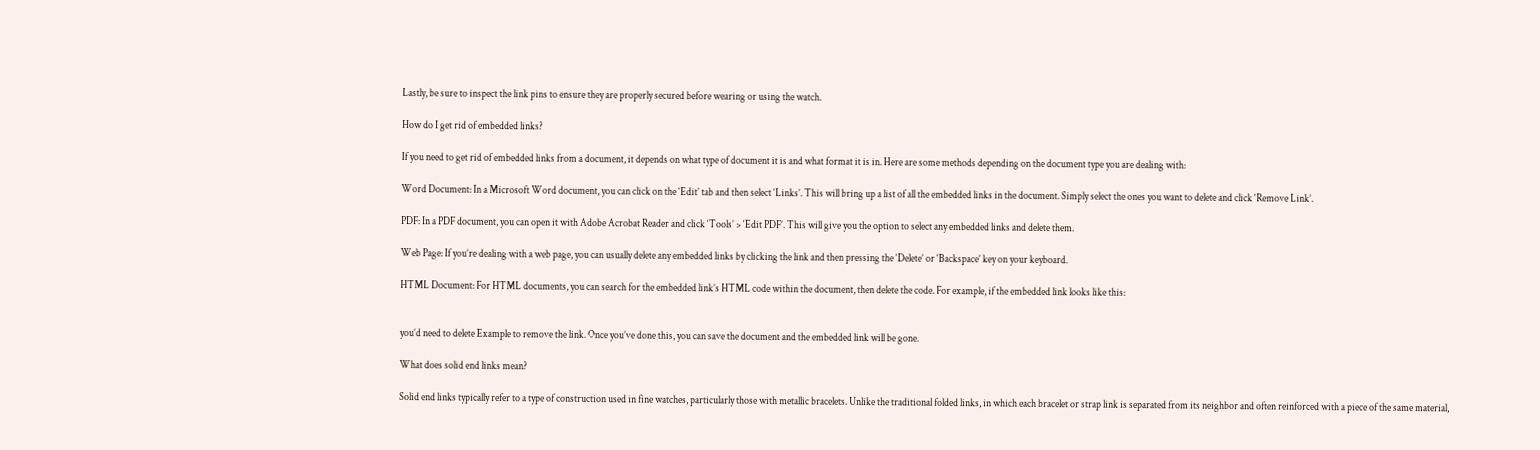Lastly, be sure to inspect the link pins to ensure they are properly secured before wearing or using the watch.

How do I get rid of embedded links?

If you need to get rid of embedded links from a document, it depends on what type of document it is and what format it is in. Here are some methods depending on the document type you are dealing with:

Word Document: In a Microsoft Word document, you can click on the ‘Edit’ tab and then select ‘Links’. This will bring up a list of all the embedded links in the document. Simply select the ones you want to delete and click ‘Remove Link’.

PDF: In a PDF document, you can open it with Adobe Acrobat Reader and click ‘Tools’ > ‘Edit PDF’. This will give you the option to select any embedded links and delete them.

Web Page: If you’re dealing with a web page, you can usually delete any embedded links by clicking the link and then pressing the ‘Delete’ or ‘Backspace’ key on your keyboard.

HTML Document: For HTML documents, you can search for the embedded link’s HTML code within the document, then delete the code. For example, if the embedded link looks like this:


you’d need to delete Example to remove the link. Once you’ve done this, you can save the document and the embedded link will be gone.

What does solid end links mean?

Solid end links typically refer to a type of construction used in fine watches, particularly those with metallic bracelets. Unlike the traditional folded links, in which each bracelet or strap link is separated from its neighbor and often reinforced with a piece of the same material,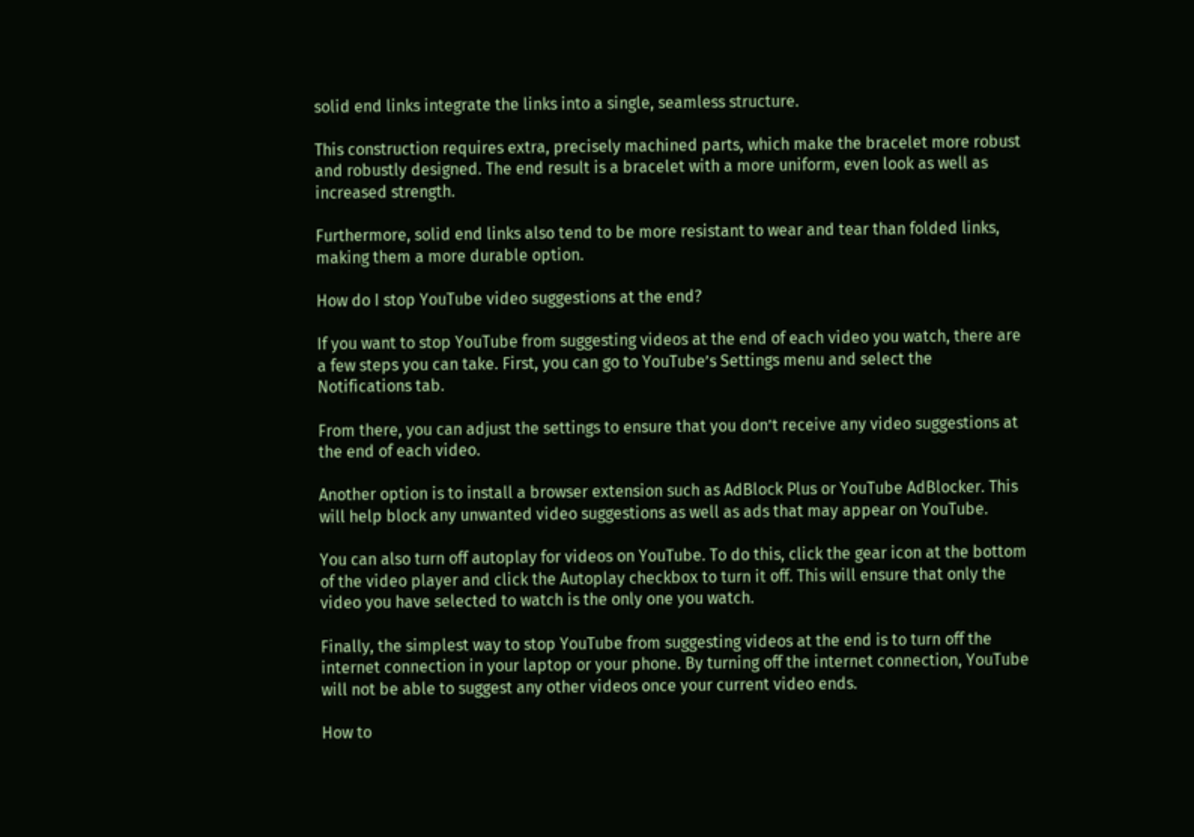solid end links integrate the links into a single, seamless structure.

This construction requires extra, precisely machined parts, which make the bracelet more robust and robustly designed. The end result is a bracelet with a more uniform, even look as well as increased strength.

Furthermore, solid end links also tend to be more resistant to wear and tear than folded links, making them a more durable option.

How do I stop YouTube video suggestions at the end?

If you want to stop YouTube from suggesting videos at the end of each video you watch, there are a few steps you can take. First, you can go to YouTube’s Settings menu and select the Notifications tab.

From there, you can adjust the settings to ensure that you don’t receive any video suggestions at the end of each video.

Another option is to install a browser extension such as AdBlock Plus or YouTube AdBlocker. This will help block any unwanted video suggestions as well as ads that may appear on YouTube.

You can also turn off autoplay for videos on YouTube. To do this, click the gear icon at the bottom of the video player and click the Autoplay checkbox to turn it off. This will ensure that only the video you have selected to watch is the only one you watch.

Finally, the simplest way to stop YouTube from suggesting videos at the end is to turn off the internet connection in your laptop or your phone. By turning off the internet connection, YouTube will not be able to suggest any other videos once your current video ends.

How to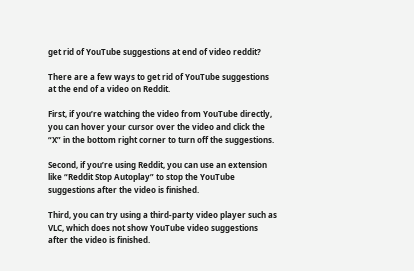get rid of YouTube suggestions at end of video reddit?

There are a few ways to get rid of YouTube suggestions at the end of a video on Reddit.

First, if you’re watching the video from YouTube directly, you can hover your cursor over the video and click the “X” in the bottom right corner to turn off the suggestions.

Second, if you’re using Reddit, you can use an extension like “Reddit Stop Autoplay” to stop the YouTube suggestions after the video is finished.

Third, you can try using a third-party video player such as VLC, which does not show YouTube video suggestions after the video is finished.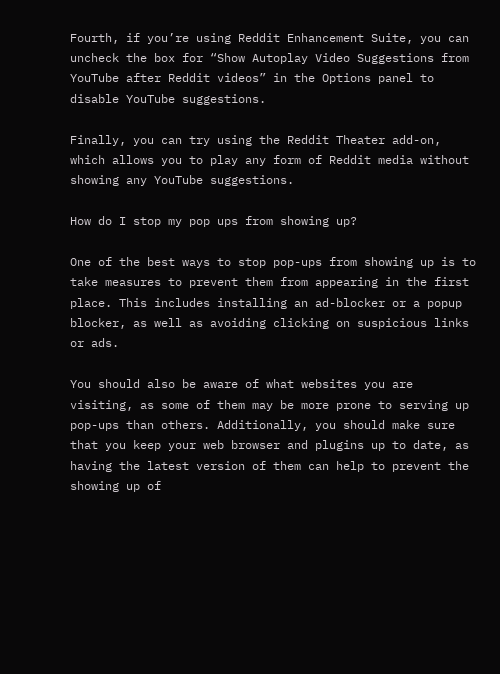Fourth, if you’re using Reddit Enhancement Suite, you can uncheck the box for “Show Autoplay Video Suggestions from YouTube after Reddit videos” in the Options panel to disable YouTube suggestions.

Finally, you can try using the Reddit Theater add-on, which allows you to play any form of Reddit media without showing any YouTube suggestions.

How do I stop my pop ups from showing up?

One of the best ways to stop pop-ups from showing up is to take measures to prevent them from appearing in the first place. This includes installing an ad-blocker or a popup blocker, as well as avoiding clicking on suspicious links or ads.

You should also be aware of what websites you are visiting, as some of them may be more prone to serving up pop-ups than others. Additionally, you should make sure that you keep your web browser and plugins up to date, as having the latest version of them can help to prevent the showing up of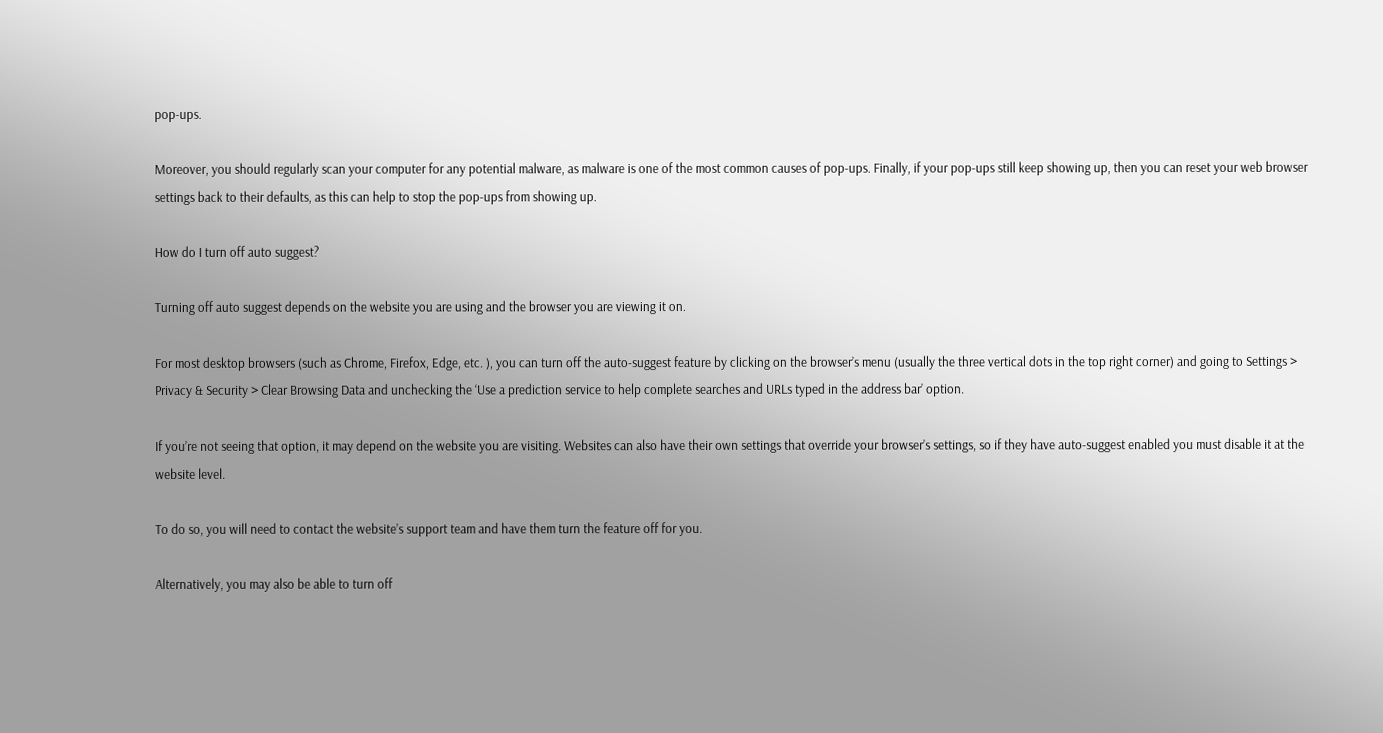pop-ups.

Moreover, you should regularly scan your computer for any potential malware, as malware is one of the most common causes of pop-ups. Finally, if your pop-ups still keep showing up, then you can reset your web browser settings back to their defaults, as this can help to stop the pop-ups from showing up.

How do I turn off auto suggest?

Turning off auto suggest depends on the website you are using and the browser you are viewing it on.

For most desktop browsers (such as Chrome, Firefox, Edge, etc. ), you can turn off the auto-suggest feature by clicking on the browser’s menu (usually the three vertical dots in the top right corner) and going to Settings > Privacy & Security > Clear Browsing Data and unchecking the ‘Use a prediction service to help complete searches and URLs typed in the address bar’ option.

If you’re not seeing that option, it may depend on the website you are visiting. Websites can also have their own settings that override your browser’s settings, so if they have auto-suggest enabled you must disable it at the website level.

To do so, you will need to contact the website’s support team and have them turn the feature off for you.

Alternatively, you may also be able to turn off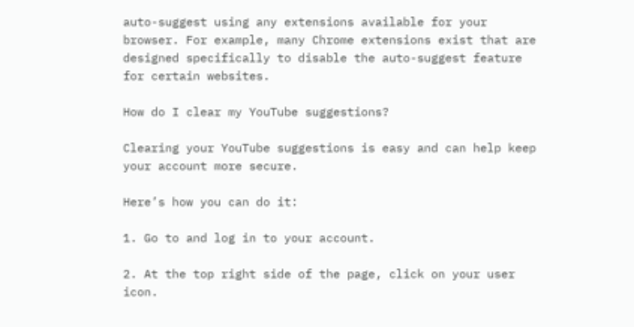auto-suggest using any extensions available for your browser. For example, many Chrome extensions exist that are designed specifically to disable the auto-suggest feature for certain websites.

How do I clear my YouTube suggestions?

Clearing your YouTube suggestions is easy and can help keep your account more secure.

Here’s how you can do it:

1. Go to and log in to your account.

2. At the top right side of the page, click on your user icon.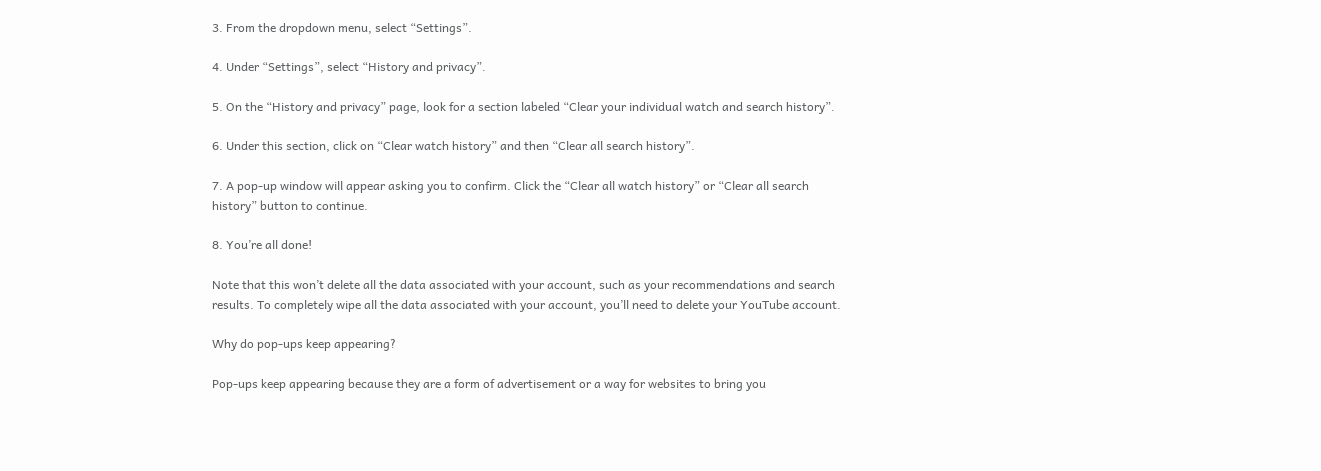3. From the dropdown menu, select “Settings”.

4. Under “Settings”, select “History and privacy”.

5. On the “History and privacy” page, look for a section labeled “Clear your individual watch and search history”.

6. Under this section, click on “Clear watch history” and then “Clear all search history”.

7. A pop-up window will appear asking you to confirm. Click the “Clear all watch history” or “Clear all search history” button to continue.

8. You’re all done!

Note that this won’t delete all the data associated with your account, such as your recommendations and search results. To completely wipe all the data associated with your account, you’ll need to delete your YouTube account.

Why do pop-ups keep appearing?

Pop-ups keep appearing because they are a form of advertisement or a way for websites to bring you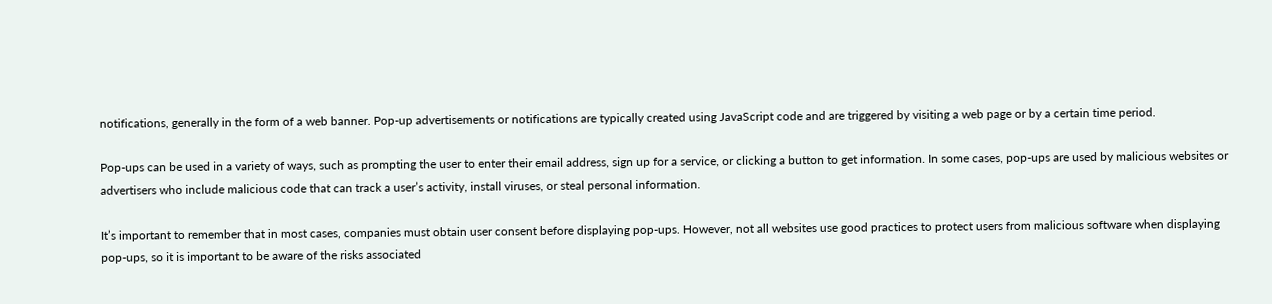notifications, generally in the form of a web banner. Pop-up advertisements or notifications are typically created using JavaScript code and are triggered by visiting a web page or by a certain time period.

Pop-ups can be used in a variety of ways, such as prompting the user to enter their email address, sign up for a service, or clicking a button to get information. In some cases, pop-ups are used by malicious websites or advertisers who include malicious code that can track a user’s activity, install viruses, or steal personal information.

It’s important to remember that in most cases, companies must obtain user consent before displaying pop-ups. However, not all websites use good practices to protect users from malicious software when displaying pop-ups, so it is important to be aware of the risks associated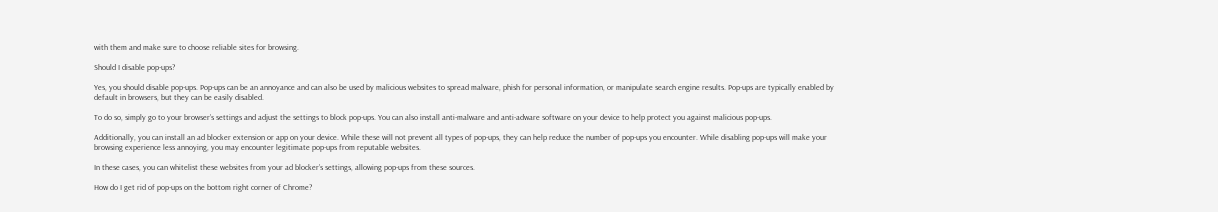with them and make sure to choose reliable sites for browsing.

Should I disable pop-ups?

Yes, you should disable pop-ups. Pop-ups can be an annoyance and can also be used by malicious websites to spread malware, phish for personal information, or manipulate search engine results. Pop-ups are typically enabled by default in browsers, but they can be easily disabled.

To do so, simply go to your browser’s settings and adjust the settings to block pop-ups. You can also install anti-malware and anti-adware software on your device to help protect you against malicious pop-ups.

Additionally, you can install an ad blocker extension or app on your device. While these will not prevent all types of pop-ups, they can help reduce the number of pop-ups you encounter. While disabling pop-ups will make your browsing experience less annoying, you may encounter legitimate pop-ups from reputable websites.

In these cases, you can whitelist these websites from your ad blocker’s settings, allowing pop-ups from these sources.

How do I get rid of pop-ups on the bottom right corner of Chrome?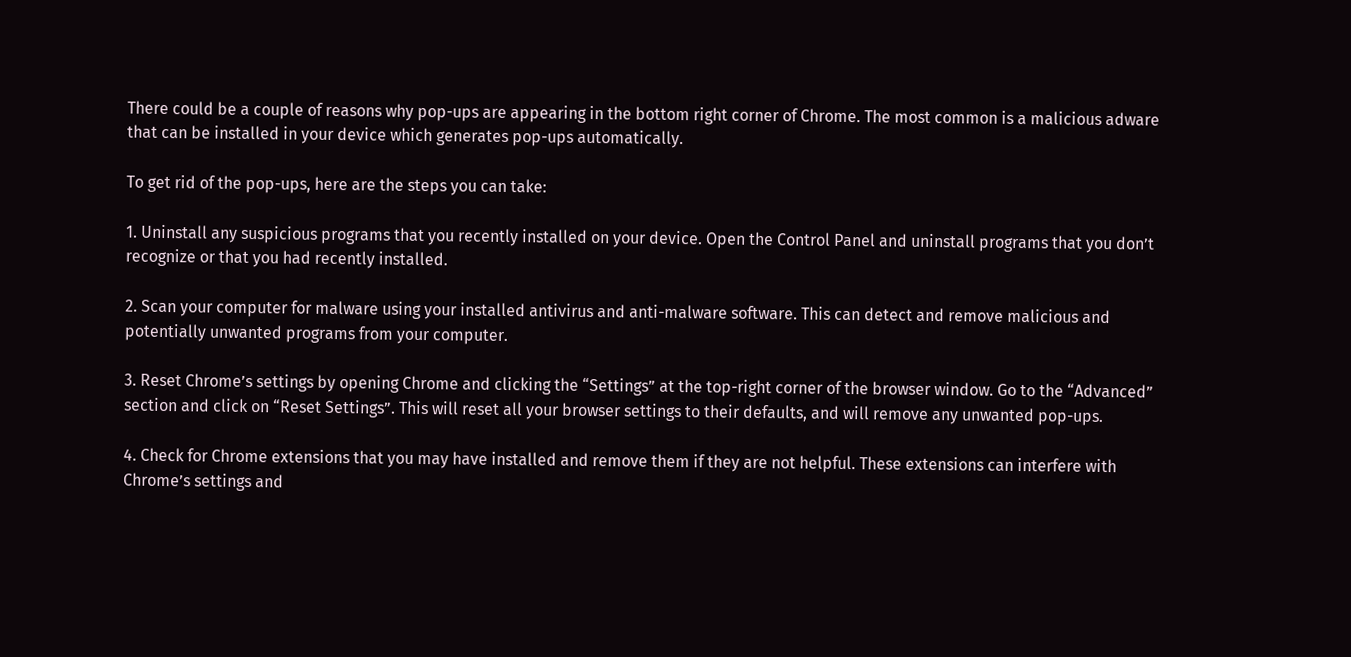There could be a couple of reasons why pop-ups are appearing in the bottom right corner of Chrome. The most common is a malicious adware that can be installed in your device which generates pop-ups automatically.

To get rid of the pop-ups, here are the steps you can take:

1. Uninstall any suspicious programs that you recently installed on your device. Open the Control Panel and uninstall programs that you don’t recognize or that you had recently installed.

2. Scan your computer for malware using your installed antivirus and anti-malware software. This can detect and remove malicious and potentially unwanted programs from your computer.

3. Reset Chrome’s settings by opening Chrome and clicking the “Settings” at the top-right corner of the browser window. Go to the “Advanced” section and click on “Reset Settings”. This will reset all your browser settings to their defaults, and will remove any unwanted pop-ups.

4. Check for Chrome extensions that you may have installed and remove them if they are not helpful. These extensions can interfere with Chrome’s settings and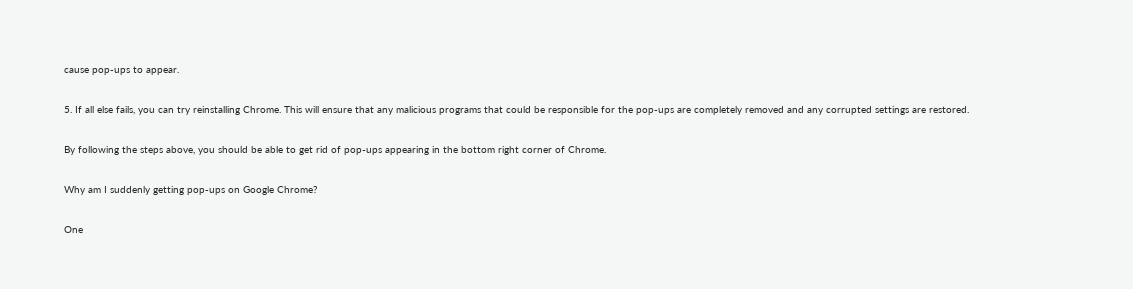cause pop-ups to appear.

5. If all else fails, you can try reinstalling Chrome. This will ensure that any malicious programs that could be responsible for the pop-ups are completely removed and any corrupted settings are restored.

By following the steps above, you should be able to get rid of pop-ups appearing in the bottom right corner of Chrome.

Why am I suddenly getting pop-ups on Google Chrome?

One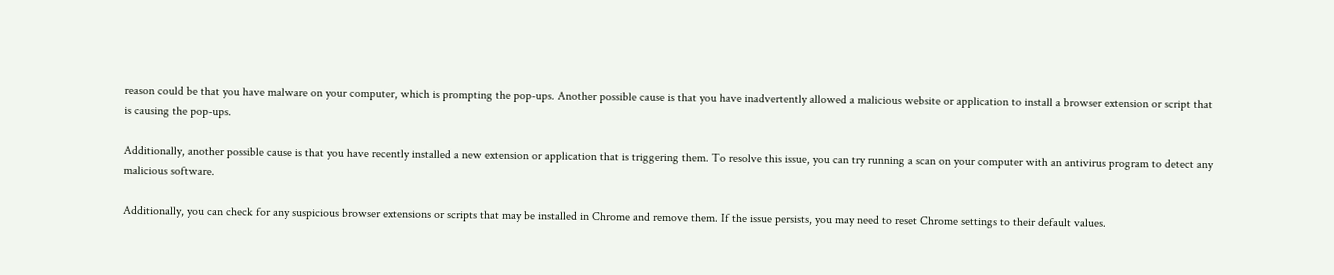reason could be that you have malware on your computer, which is prompting the pop-ups. Another possible cause is that you have inadvertently allowed a malicious website or application to install a browser extension or script that is causing the pop-ups.

Additionally, another possible cause is that you have recently installed a new extension or application that is triggering them. To resolve this issue, you can try running a scan on your computer with an antivirus program to detect any malicious software.

Additionally, you can check for any suspicious browser extensions or scripts that may be installed in Chrome and remove them. If the issue persists, you may need to reset Chrome settings to their default values.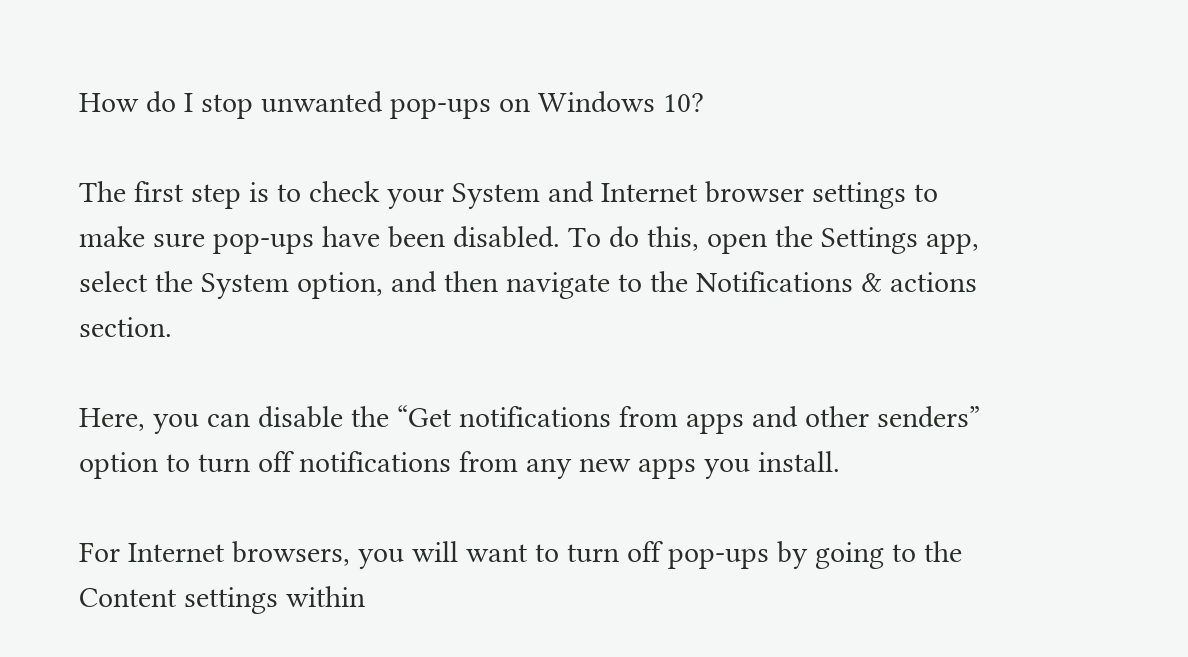How do I stop unwanted pop-ups on Windows 10?

The first step is to check your System and Internet browser settings to make sure pop-ups have been disabled. To do this, open the Settings app, select the System option, and then navigate to the Notifications & actions section.

Here, you can disable the “Get notifications from apps and other senders” option to turn off notifications from any new apps you install.

For Internet browsers, you will want to turn off pop-ups by going to the Content settings within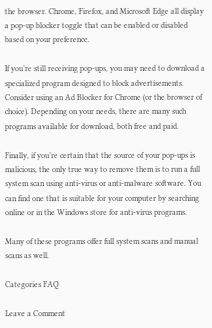the browser. Chrome, Firefox, and Microsoft Edge all display a pop-up blocker toggle that can be enabled or disabled based on your preference.

If you’re still receiving pop-ups, you may need to download a specialized program designed to block advertisements. Consider using an Ad Blocker for Chrome (or the browser of choice). Depending on your needs, there are many such programs available for download, both free and paid.

Finally, if you’re certain that the source of your pop-ups is malicious, the only true way to remove them is to run a full system scan using anti-virus or anti-malware software. You can find one that is suitable for your computer by searching online or in the Windows store for anti-virus programs.

Many of these programs offer full system scans and manual scans as well.

Categories FAQ

Leave a Comment